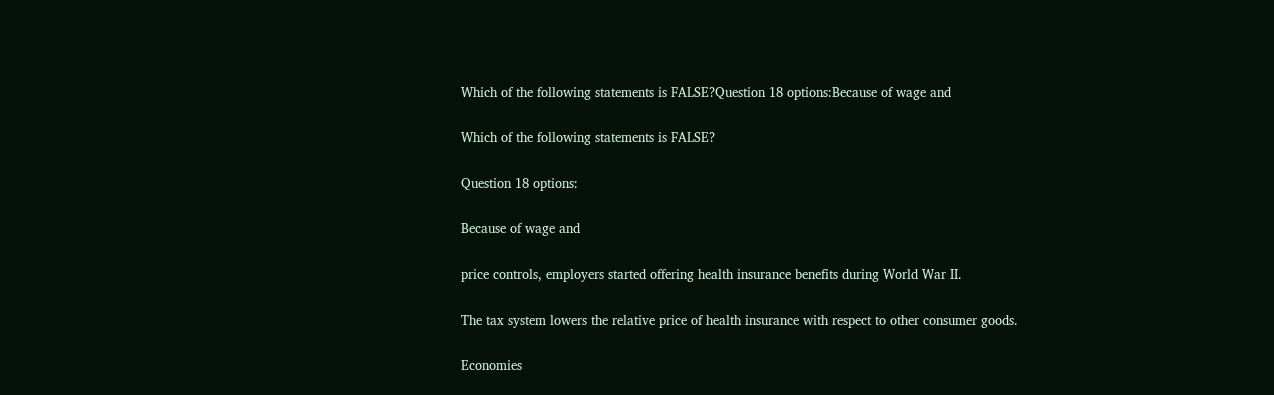Which of the following statements is FALSE?Question 18 options:Because of wage and

Which of the following statements is FALSE?

Question 18 options:

Because of wage and

price controls, employers started offering health insurance benefits during World War II.

The tax system lowers the relative price of health insurance with respect to other consumer goods.

Economies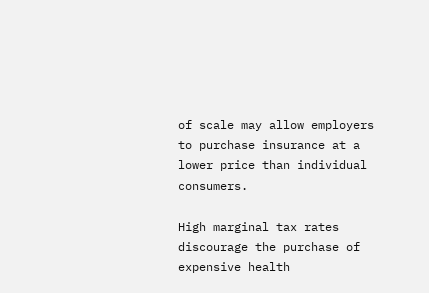of scale may allow employers to purchase insurance at a lower price than individual consumers.

High marginal tax rates discourage the purchase of expensive health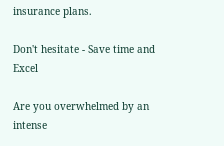insurance plans.

Don't hesitate - Save time and Excel

Are you overwhelmed by an intense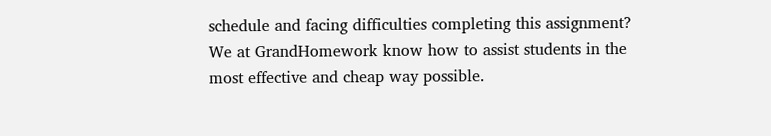schedule and facing difficulties completing this assignment? We at GrandHomework know how to assist students in the most effective and cheap way possible.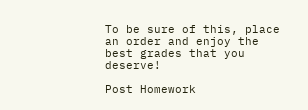To be sure of this, place an order and enjoy the best grades that you deserve!

Post Homework